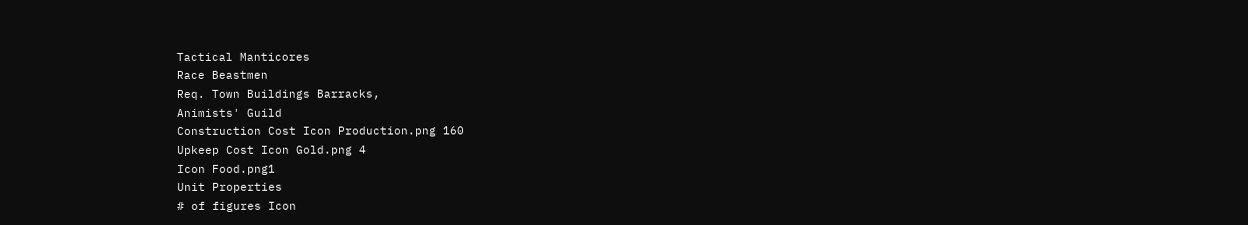Tactical Manticores
Race Beastmen
Req. Town Buildings Barracks,
Animists' Guild
Construction Cost Icon Production.png 160
Upkeep Cost Icon Gold.png 4
Icon Food.png1
Unit Properties
# of figures Icon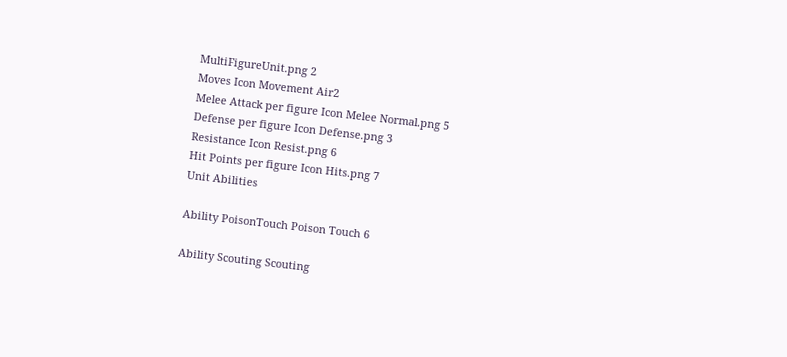MultiFigureUnit.png 2
Moves Icon Movement Air2
Melee Attack per figure Icon Melee Normal.png 5
Defense per figure Icon Defense.png 3
Resistance Icon Resist.png 6
Hit Points per figure Icon Hits.png 7
Unit Abilities

Ability PoisonTouch Poison Touch 6

Ability Scouting Scouting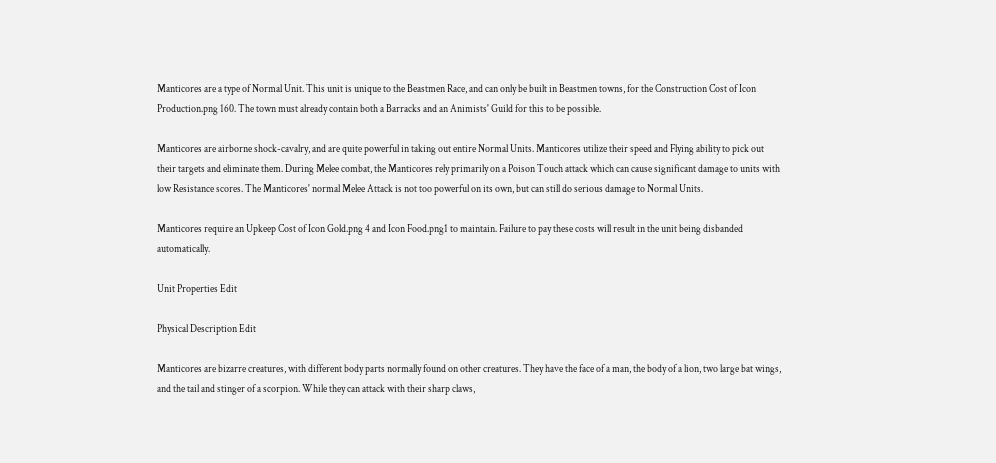Manticores are a type of Normal Unit. This unit is unique to the Beastmen Race, and can only be built in Beastmen towns, for the Construction Cost of Icon Production.png 160. The town must already contain both a Barracks and an Animists' Guild for this to be possible.

Manticores are airborne shock-cavalry, and are quite powerful in taking out entire Normal Units. Manticores utilize their speed and Flying ability to pick out their targets and eliminate them. During Melee combat, the Manticores rely primarily on a Poison Touch attack which can cause significant damage to units with low Resistance scores. The Manticores' normal Melee Attack is not too powerful on its own, but can still do serious damage to Normal Units.

Manticores require an Upkeep Cost of Icon Gold.png 4 and Icon Food.png1 to maintain. Failure to pay these costs will result in the unit being disbanded automatically.

Unit Properties Edit

Physical Description Edit

Manticores are bizarre creatures, with different body parts normally found on other creatures. They have the face of a man, the body of a lion, two large bat wings, and the tail and stinger of a scorpion. While they can attack with their sharp claws,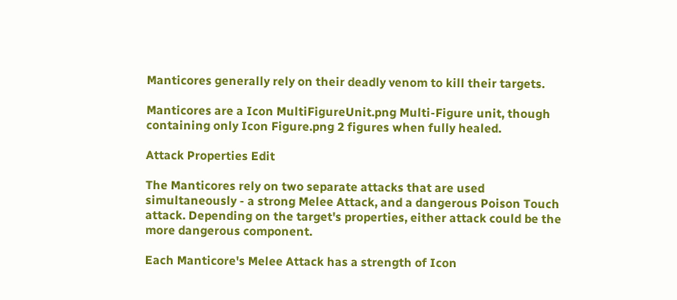Manticores generally rely on their deadly venom to kill their targets.

Manticores are a Icon MultiFigureUnit.png Multi-Figure unit, though containing only Icon Figure.png 2 figures when fully healed.

Attack Properties Edit

The Manticores rely on two separate attacks that are used simultaneously - a strong Melee Attack, and a dangerous Poison Touch attack. Depending on the target's properties, either attack could be the more dangerous component.

Each Manticore's Melee Attack has a strength of Icon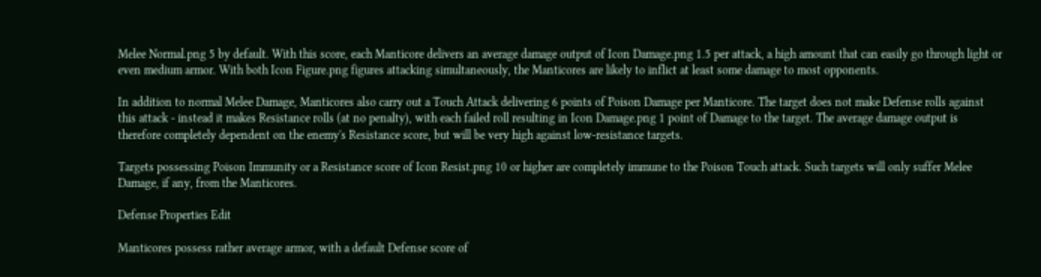Melee Normal.png 5 by default. With this score, each Manticore delivers an average damage output of Icon Damage.png 1.5 per attack, a high amount that can easily go through light or even medium armor. With both Icon Figure.png figures attacking simultaneously, the Manticores are likely to inflict at least some damage to most opponents.

In addition to normal Melee Damage, Manticores also carry out a Touch Attack delivering 6 points of Poison Damage per Manticore. The target does not make Defense rolls against this attack - instead it makes Resistance rolls (at no penalty), with each failed roll resulting in Icon Damage.png 1 point of Damage to the target. The average damage output is therefore completely dependent on the enemy's Resistance score, but will be very high against low-resistance targets.

Targets possessing Poison Immunity or a Resistance score of Icon Resist.png 10 or higher are completely immune to the Poison Touch attack. Such targets will only suffer Melee Damage, if any, from the Manticores.

Defense Properties Edit

Manticores possess rather average armor, with a default Defense score of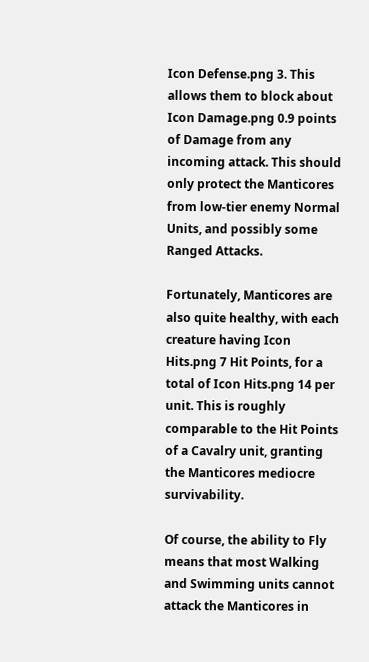Icon Defense.png 3. This allows them to block about Icon Damage.png 0.9 points of Damage from any incoming attack. This should only protect the Manticores from low-tier enemy Normal Units, and possibly some Ranged Attacks.

Fortunately, Manticores are also quite healthy, with each creature having Icon Hits.png 7 Hit Points, for a total of Icon Hits.png 14 per unit. This is roughly comparable to the Hit Points of a Cavalry unit, granting the Manticores mediocre survivability.

Of course, the ability to Fly means that most Walking and Swimming units cannot attack the Manticores in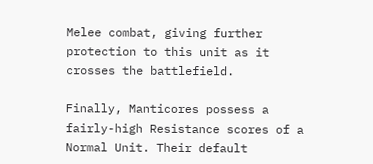Melee combat, giving further protection to this unit as it crosses the battlefield.

Finally, Manticores possess a fairly-high Resistance scores of a Normal Unit. Their default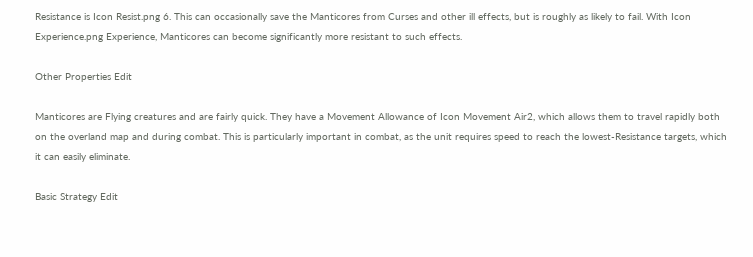Resistance is Icon Resist.png 6. This can occasionally save the Manticores from Curses and other ill effects, but is roughly as likely to fail. With Icon Experience.png Experience, Manticores can become significantly more resistant to such effects.

Other Properties Edit

Manticores are Flying creatures and are fairly quick. They have a Movement Allowance of Icon Movement Air2, which allows them to travel rapidly both on the overland map and during combat. This is particularly important in combat, as the unit requires speed to reach the lowest-Resistance targets, which it can easily eliminate.

Basic Strategy Edit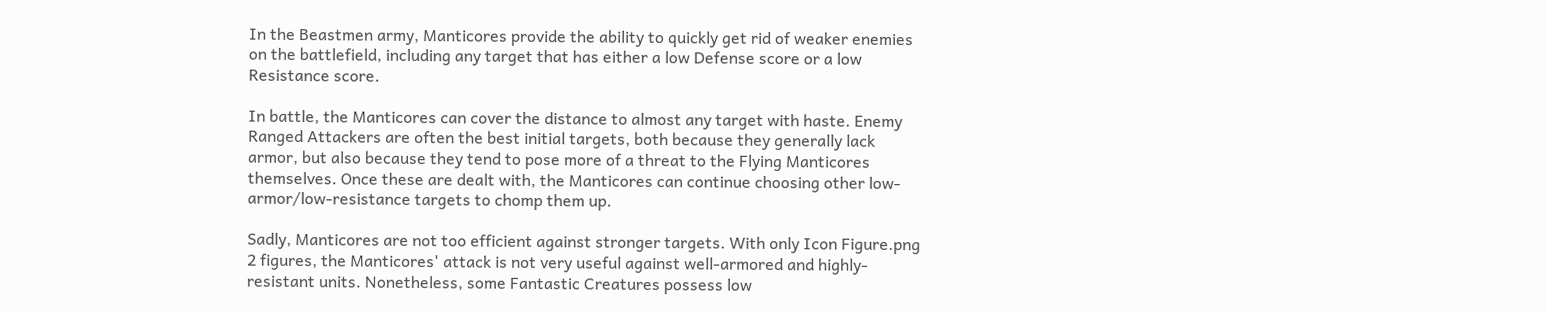In the Beastmen army, Manticores provide the ability to quickly get rid of weaker enemies on the battlefield, including any target that has either a low Defense score or a low Resistance score.

In battle, the Manticores can cover the distance to almost any target with haste. Enemy Ranged Attackers are often the best initial targets, both because they generally lack armor, but also because they tend to pose more of a threat to the Flying Manticores themselves. Once these are dealt with, the Manticores can continue choosing other low-armor/low-resistance targets to chomp them up.

Sadly, Manticores are not too efficient against stronger targets. With only Icon Figure.png 2 figures, the Manticores' attack is not very useful against well-armored and highly-resistant units. Nonetheless, some Fantastic Creatures possess low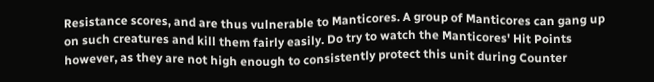Resistance scores, and are thus vulnerable to Manticores. A group of Manticores can gang up on such creatures and kill them fairly easily. Do try to watch the Manticores' Hit Points however, as they are not high enough to consistently protect this unit during Counter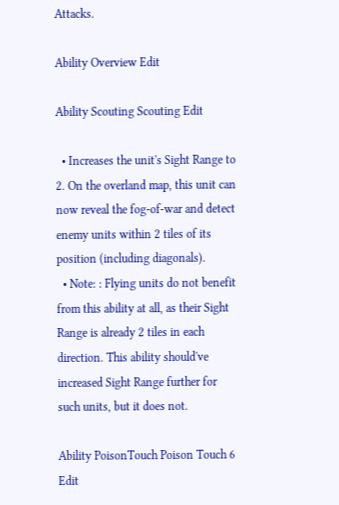Attacks.

Ability Overview Edit

Ability Scouting Scouting Edit

  • Increases the unit's Sight Range to 2. On the overland map, this unit can now reveal the fog-of-war and detect enemy units within 2 tiles of its position (including diagonals).
  • Note: : Flying units do not benefit from this ability at all, as their Sight Range is already 2 tiles in each direction. This ability should've increased Sight Range further for such units, but it does not.

Ability PoisonTouch Poison Touch 6 Edit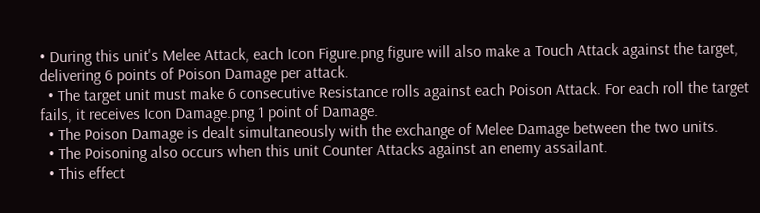• During this unit's Melee Attack, each Icon Figure.png figure will also make a Touch Attack against the target, delivering 6 points of Poison Damage per attack.
  • The target unit must make 6 consecutive Resistance rolls against each Poison Attack. For each roll the target fails, it receives Icon Damage.png 1 point of Damage.
  • The Poison Damage is dealt simultaneously with the exchange of Melee Damage between the two units.
  • The Poisoning also occurs when this unit Counter Attacks against an enemy assailant.
  • This effect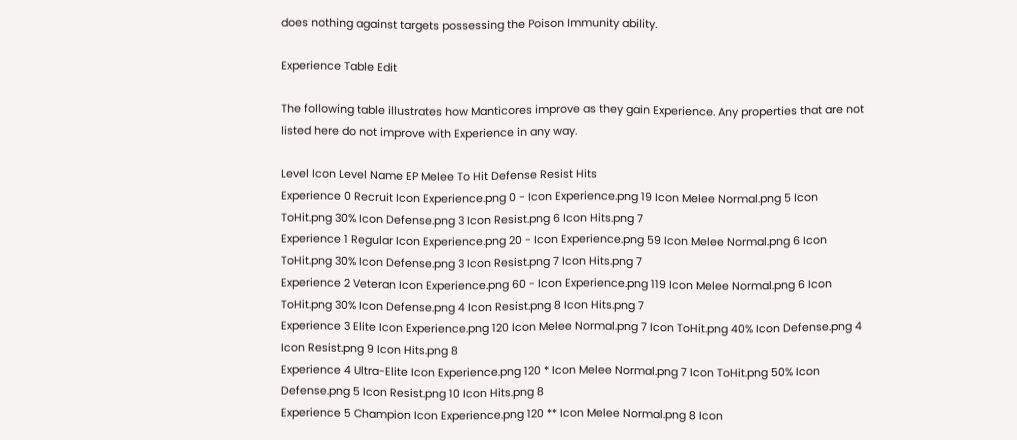does nothing against targets possessing the Poison Immunity ability.

Experience Table Edit

The following table illustrates how Manticores improve as they gain Experience. Any properties that are not listed here do not improve with Experience in any way.

Level Icon Level Name EP Melee To Hit Defense Resist Hits
Experience 0 Recruit Icon Experience.png 0 - Icon Experience.png 19 Icon Melee Normal.png 5 Icon ToHit.png 30% Icon Defense.png 3 Icon Resist.png 6 Icon Hits.png 7
Experience 1 Regular Icon Experience.png 20 - Icon Experience.png 59 Icon Melee Normal.png 6 Icon ToHit.png 30% Icon Defense.png 3 Icon Resist.png 7 Icon Hits.png 7
Experience 2 Veteran Icon Experience.png 60 - Icon Experience.png 119 Icon Melee Normal.png 6 Icon ToHit.png 30% Icon Defense.png 4 Icon Resist.png 8 Icon Hits.png 7
Experience 3 Elite Icon Experience.png 120 Icon Melee Normal.png 7 Icon ToHit.png 40% Icon Defense.png 4 Icon Resist.png 9 Icon Hits.png 8
Experience 4 Ultra-Elite Icon Experience.png 120 * Icon Melee Normal.png 7 Icon ToHit.png 50% Icon Defense.png 5 Icon Resist.png 10 Icon Hits.png 8
Experience 5 Champion Icon Experience.png 120 ** Icon Melee Normal.png 8 Icon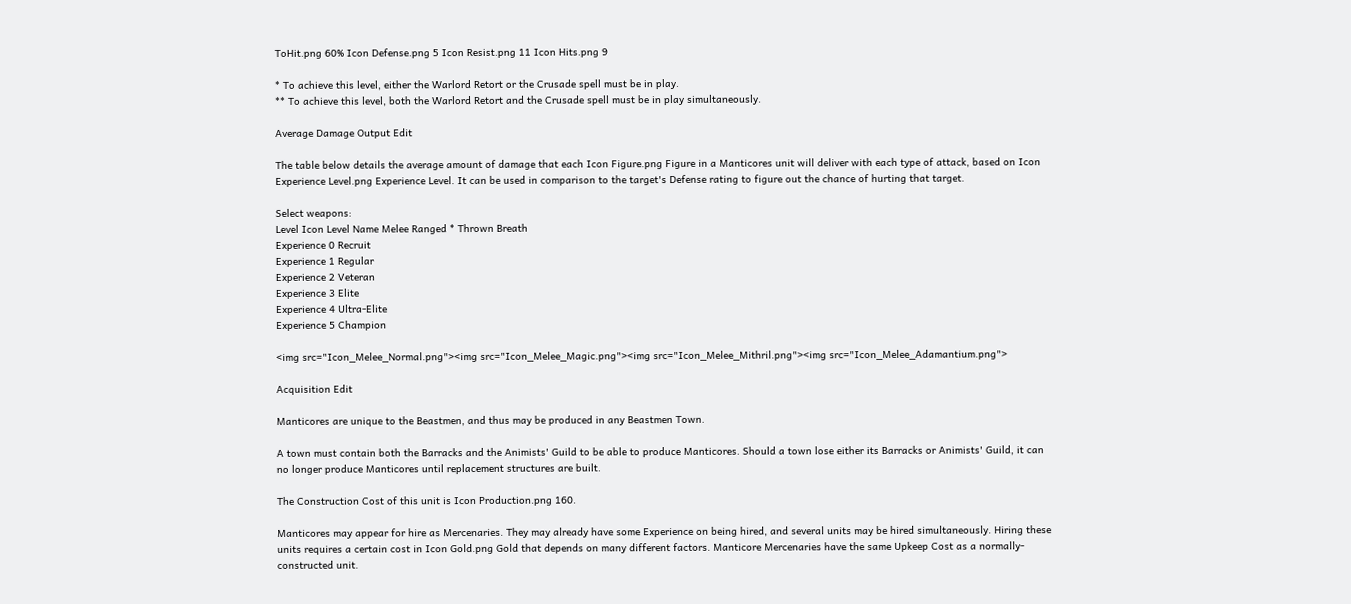ToHit.png 60% Icon Defense.png 5 Icon Resist.png 11 Icon Hits.png 9

* To achieve this level, either the Warlord Retort or the Crusade spell must be in play.
** To achieve this level, both the Warlord Retort and the Crusade spell must be in play simultaneously.

Average Damage Output Edit

The table below details the average amount of damage that each Icon Figure.png Figure in a Manticores unit will deliver with each type of attack, based on Icon Experience Level.png Experience Level. It can be used in comparison to the target's Defense rating to figure out the chance of hurting that target.

Select weapons:
Level Icon Level Name Melee Ranged * Thrown Breath
Experience 0 Recruit
Experience 1 Regular
Experience 2 Veteran
Experience 3 Elite
Experience 4 Ultra-Elite
Experience 5 Champion

<img src="Icon_Melee_Normal.png"><img src="Icon_Melee_Magic.png"><img src="Icon_Melee_Mithril.png"><img src="Icon_Melee_Adamantium.png">

Acquisition Edit

Manticores are unique to the Beastmen, and thus may be produced in any Beastmen Town.

A town must contain both the Barracks and the Animists' Guild to be able to produce Manticores. Should a town lose either its Barracks or Animists' Guild, it can no longer produce Manticores until replacement structures are built.

The Construction Cost of this unit is Icon Production.png 160.

Manticores may appear for hire as Mercenaries. They may already have some Experience on being hired, and several units may be hired simultaneously. Hiring these units requires a certain cost in Icon Gold.png Gold that depends on many different factors. Manticore Mercenaries have the same Upkeep Cost as a normally-constructed unit.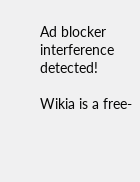Ad blocker interference detected!

Wikia is a free-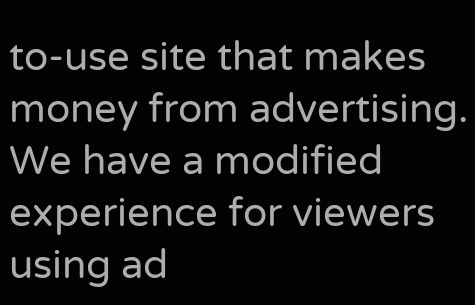to-use site that makes money from advertising. We have a modified experience for viewers using ad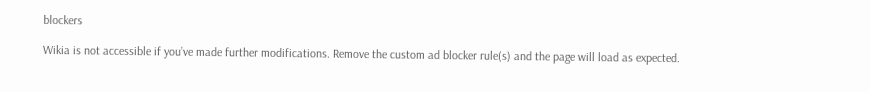blockers

Wikia is not accessible if you’ve made further modifications. Remove the custom ad blocker rule(s) and the page will load as expected.